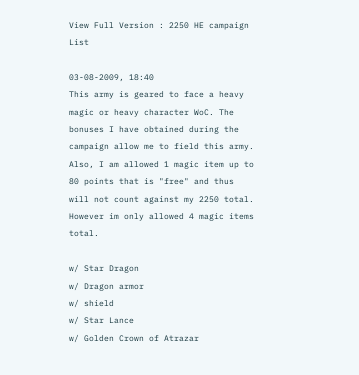View Full Version : 2250 HE campaign List

03-08-2009, 18:40
This army is geared to face a heavy magic or heavy character WoC. The bonuses I have obtained during the campaign allow me to field this army. Also, I am allowed 1 magic item up to 80 points that is "free" and thus will not count against my 2250 total. However im only allowed 4 magic items total.

w/ Star Dragon
w/ Dragon armor
w/ shield
w/ Star Lance
w/ Golden Crown of Atrazar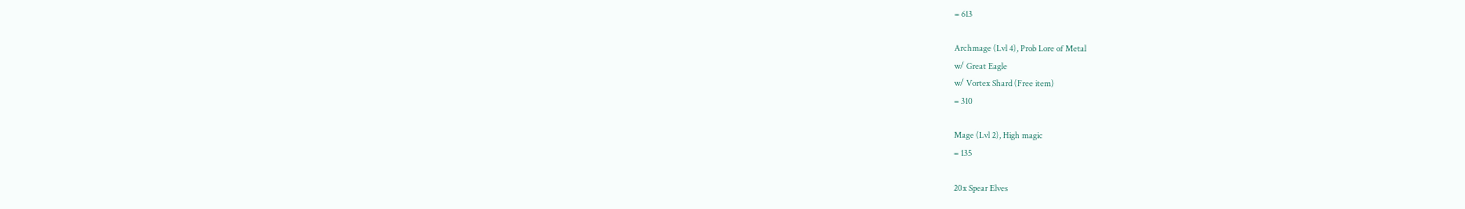= 613

Archmage (Lvl 4), Prob Lore of Metal
w/ Great Eagle
w/ Vortex Shard (Free item)
= 310

Mage (Lvl 2), High magic
= 135

20x Spear Elves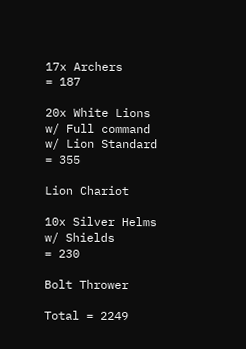17x Archers
= 187

20x White Lions
w/ Full command
w/ Lion Standard
= 355

Lion Chariot

10x Silver Helms
w/ Shields
= 230

Bolt Thrower

Total = 2249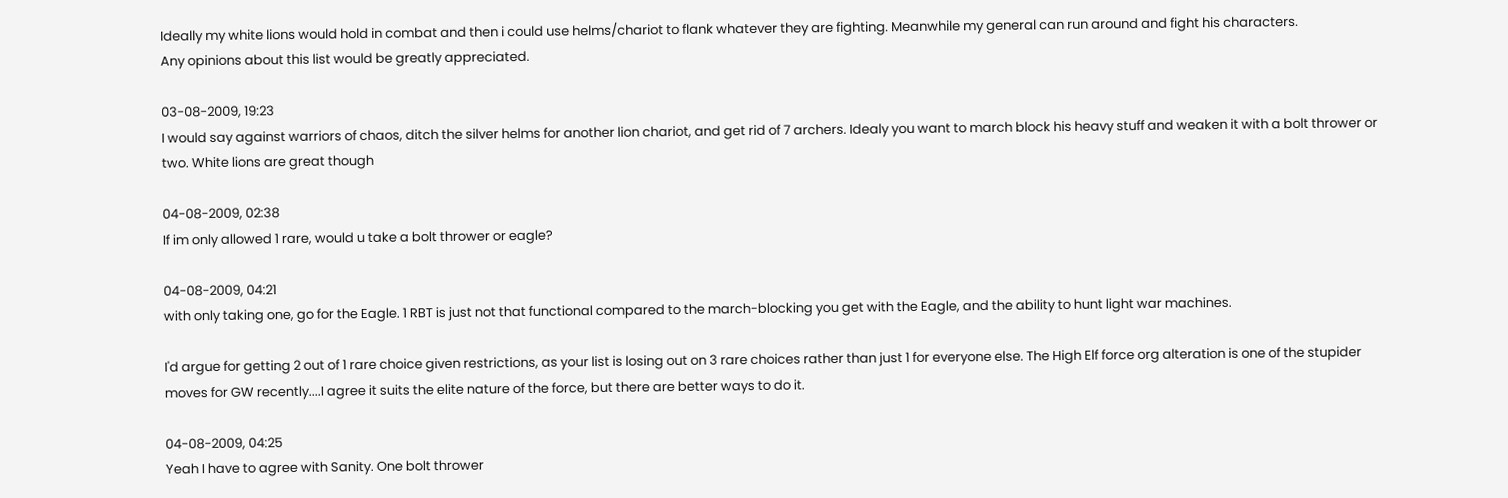Ideally my white lions would hold in combat and then i could use helms/chariot to flank whatever they are fighting. Meanwhile my general can run around and fight his characters.
Any opinions about this list would be greatly appreciated.

03-08-2009, 19:23
I would say against warriors of chaos, ditch the silver helms for another lion chariot, and get rid of 7 archers. Idealy you want to march block his heavy stuff and weaken it with a bolt thrower or two. White lions are great though

04-08-2009, 02:38
If im only allowed 1 rare, would u take a bolt thrower or eagle?

04-08-2009, 04:21
with only taking one, go for the Eagle. 1 RBT is just not that functional compared to the march-blocking you get with the Eagle, and the ability to hunt light war machines.

I'd argue for getting 2 out of 1 rare choice given restrictions, as your list is losing out on 3 rare choices rather than just 1 for everyone else. The High Elf force org alteration is one of the stupider moves for GW recently....I agree it suits the elite nature of the force, but there are better ways to do it.

04-08-2009, 04:25
Yeah I have to agree with Sanity. One bolt thrower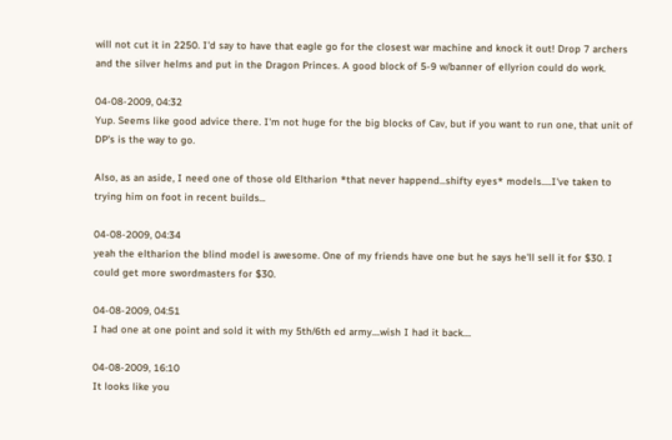will not cut it in 2250. I'd say to have that eagle go for the closest war machine and knock it out! Drop 7 archers and the silver helms and put in the Dragon Princes. A good block of 5-9 w/banner of ellyrion could do work.

04-08-2009, 04:32
Yup. Seems like good advice there. I'm not huge for the big blocks of Cav, but if you want to run one, that unit of DP's is the way to go.

Also, as an aside, I need one of those old Eltharion *that never happend...shifty eyes* models.....I've taken to trying him on foot in recent builds...

04-08-2009, 04:34
yeah the eltharion the blind model is awesome. One of my friends have one but he says he'll sell it for $30. I could get more swordmasters for $30.

04-08-2009, 04:51
I had one at one point and sold it with my 5th/6th ed army....wish I had it back....

04-08-2009, 16:10
It looks like you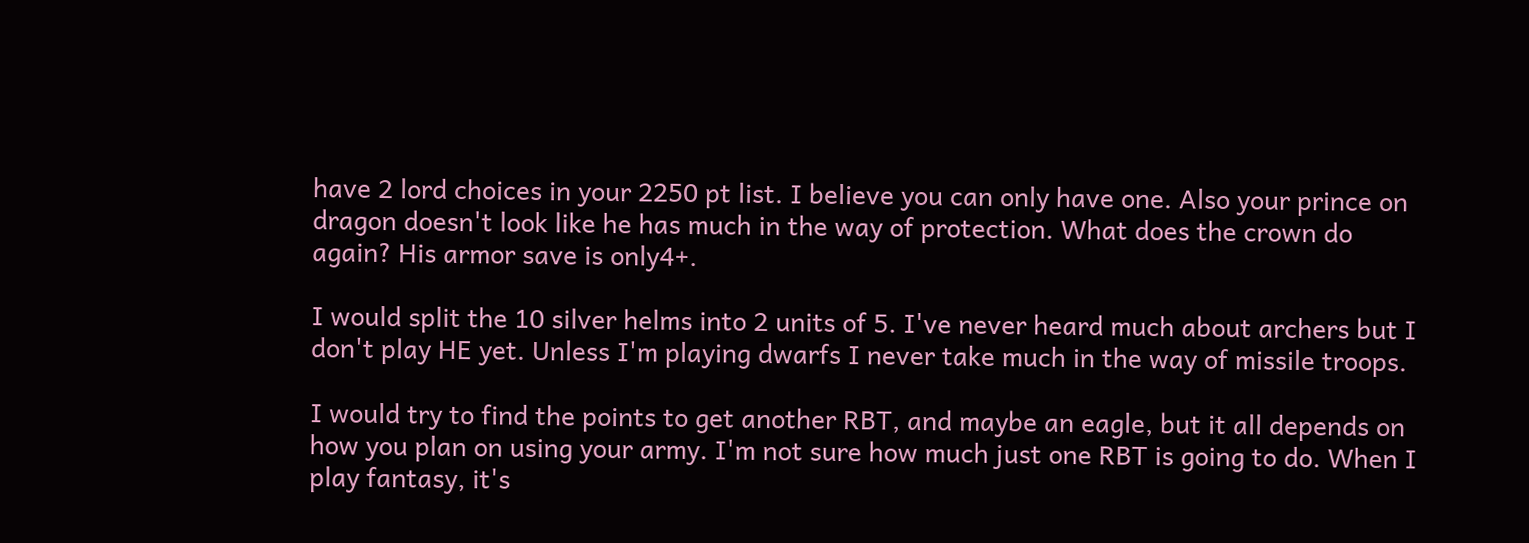have 2 lord choices in your 2250 pt list. I believe you can only have one. Also your prince on dragon doesn't look like he has much in the way of protection. What does the crown do again? His armor save is only4+.

I would split the 10 silver helms into 2 units of 5. I've never heard much about archers but I don't play HE yet. Unless I'm playing dwarfs I never take much in the way of missile troops.

I would try to find the points to get another RBT, and maybe an eagle, but it all depends on how you plan on using your army. I'm not sure how much just one RBT is going to do. When I play fantasy, it's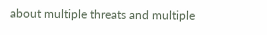about multiple threats and multiple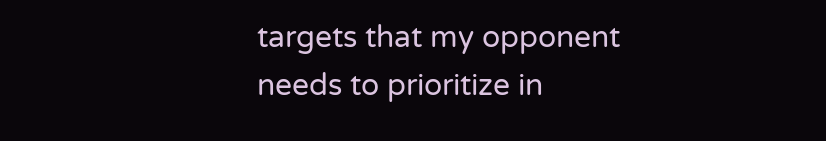targets that my opponent needs to prioritize in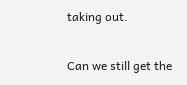taking out.

Can we still get the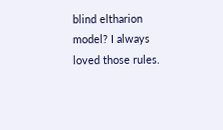blind eltharion model? I always loved those rules.